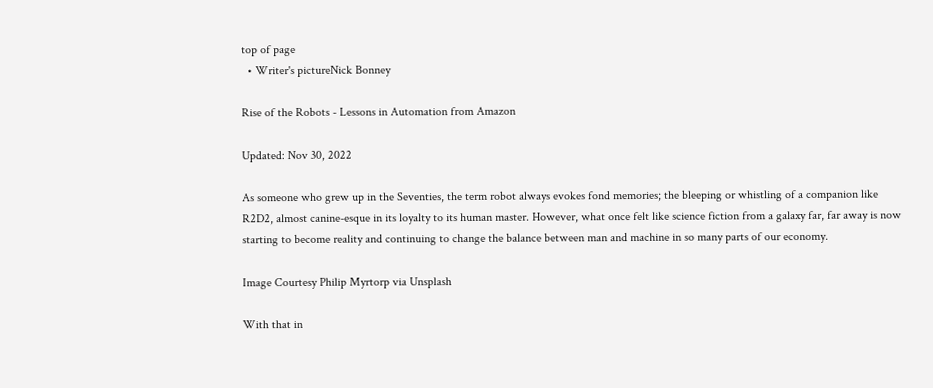top of page
  • Writer's pictureNick Bonney

Rise of the Robots - Lessons in Automation from Amazon

Updated: Nov 30, 2022

As someone who grew up in the Seventies, the term robot always evokes fond memories; the bleeping or whistling of a companion like R2D2, almost canine-esque in its loyalty to its human master. However, what once felt like science fiction from a galaxy far, far away is now starting to become reality and continuing to change the balance between man and machine in so many parts of our economy.

Image Courtesy Philip Myrtorp via Unsplash

With that in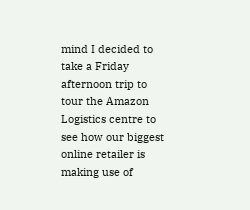mind I decided to take a Friday afternoon trip to tour the Amazon Logistics centre to see how our biggest online retailer is making use of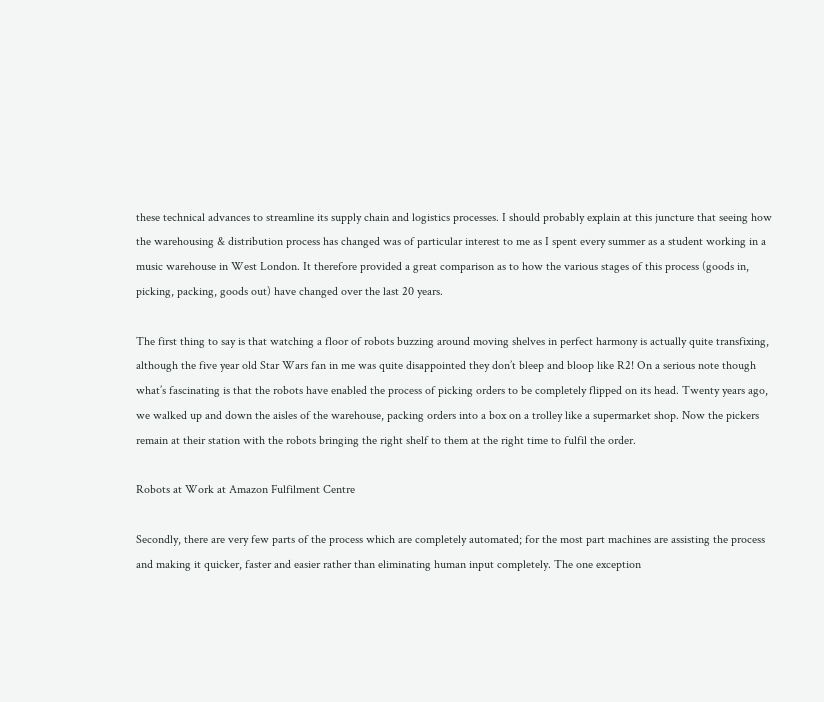these technical advances to streamline its supply chain and logistics processes. I should probably explain at this juncture that seeing how the warehousing & distribution process has changed was of particular interest to me as I spent every summer as a student working in a music warehouse in West London. It therefore provided a great comparison as to how the various stages of this process (goods in, picking, packing, goods out) have changed over the last 20 years.

The first thing to say is that watching a floor of robots buzzing around moving shelves in perfect harmony is actually quite transfixing, although the five year old Star Wars fan in me was quite disappointed they don’t bleep and bloop like R2! On a serious note though what’s fascinating is that the robots have enabled the process of picking orders to be completely flipped on its head. Twenty years ago, we walked up and down the aisles of the warehouse, packing orders into a box on a trolley like a supermarket shop. Now the pickers remain at their station with the robots bringing the right shelf to them at the right time to fulfil the order.

Robots at Work at Amazon Fulfilment Centre

Secondly, there are very few parts of the process which are completely automated; for the most part machines are assisting the process and making it quicker, faster and easier rather than eliminating human input completely. The one exception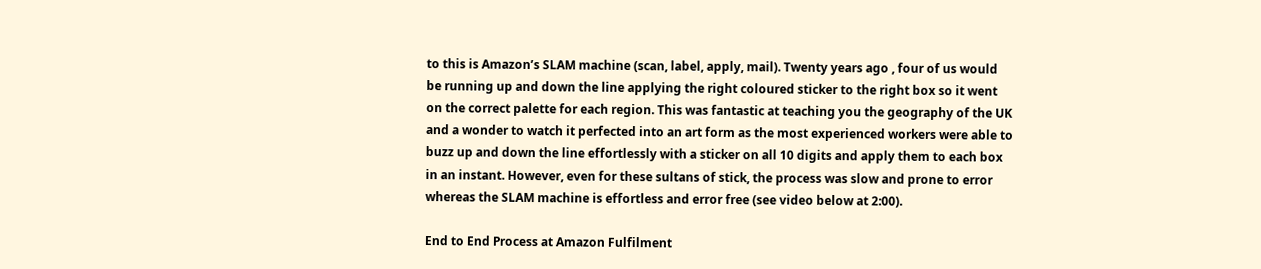to this is Amazon’s SLAM machine (scan, label, apply, mail). Twenty years ago , four of us would be running up and down the line applying the right coloured sticker to the right box so it went on the correct palette for each region. This was fantastic at teaching you the geography of the UK and a wonder to watch it perfected into an art form as the most experienced workers were able to buzz up and down the line effortlessly with a sticker on all 10 digits and apply them to each box in an instant. However, even for these sultans of stick, the process was slow and prone to error whereas the SLAM machine is effortless and error free (see video below at 2:00).

End to End Process at Amazon Fulfilment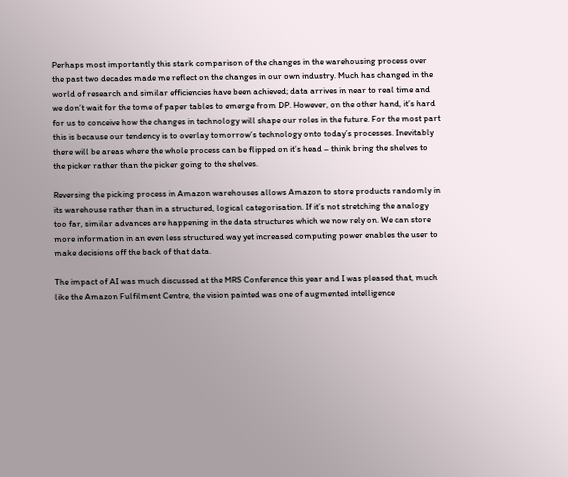Perhaps most importantly this stark comparison of the changes in the warehousing process over the past two decades made me reflect on the changes in our own industry. Much has changed in the world of research and similar efficiencies have been achieved; data arrives in near to real time and we don’t wait for the tome of paper tables to emerge from DP. However, on the other hand, it’s hard for us to conceive how the changes in technology will shape our roles in the future. For the most part this is because our tendency is to overlay tomorrow’s technology onto today’s processes. Inevitably there will be areas where the whole process can be flipped on it’s head – think bring the shelves to the picker rather than the picker going to the shelves.

Reversing the picking process in Amazon warehouses allows Amazon to store products randomly in its warehouse rather than in a structured, logical categorisation. If it’s not stretching the analogy too far, similar advances are happening in the data structures which we now rely on. We can store more information in an even less structured way yet increased computing power enables the user to make decisions off the back of that data.

The impact of AI was much discussed at the MRS Conference this year and I was pleased that, much like the Amazon Fulfilment Centre, the vision painted was one of augmented intelligence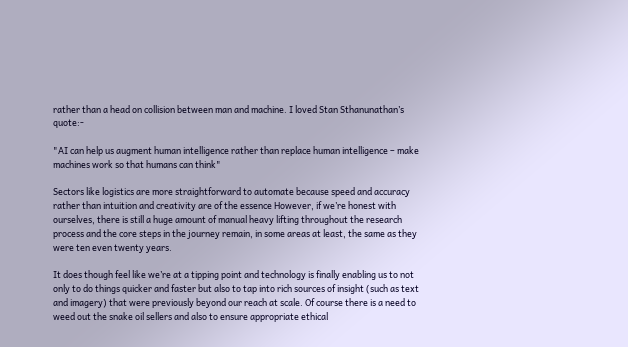rather than a head on collision between man and machine. I loved Stan Sthanunathan’s quote:-

"AI can help us augment human intelligence rather than replace human intelligence – make machines work so that humans can think"

Sectors like logistics are more straightforward to automate because speed and accuracy rather than intuition and creativity are of the essence However, if we’re honest with ourselves, there is still a huge amount of manual heavy lifting throughout the research process and the core steps in the journey remain, in some areas at least, the same as they were ten even twenty years.

It does though feel like we’re at a tipping point and technology is finally enabling us to not only to do things quicker and faster but also to tap into rich sources of insight (such as text and imagery) that were previously beyond our reach at scale. Of course there is a need to weed out the snake oil sellers and also to ensure appropriate ethical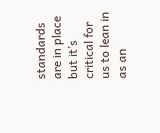standards are in place but it’s critical for us to lean in as an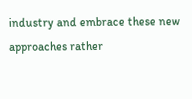industry and embrace these new approaches rather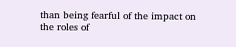than being fearful of the impact on the roles of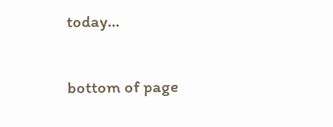today…


bottom of page